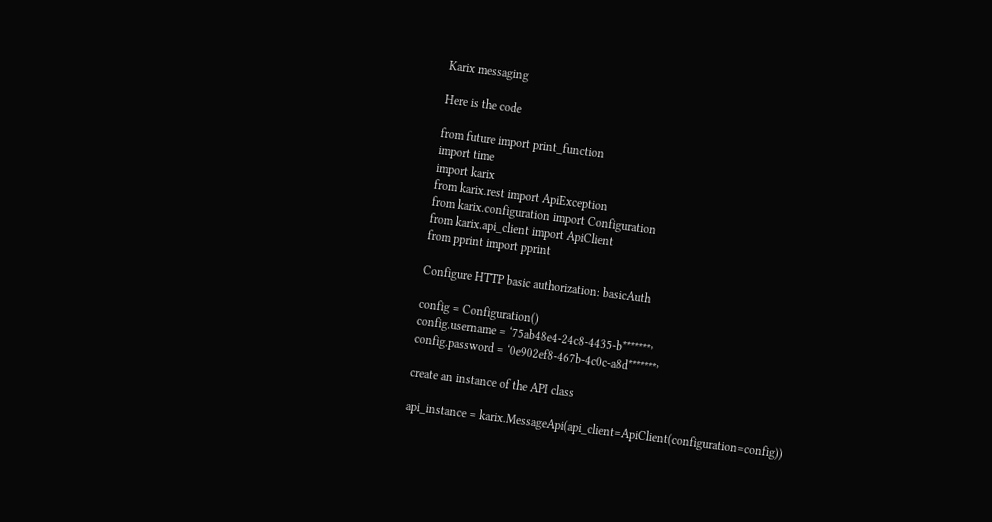Karix messaging

Here is the code

from future import print_function
import time
import karix
from karix.rest import ApiException
from karix.configuration import Configuration
from karix.api_client import ApiClient
from pprint import pprint

Configure HTTP basic authorization: basicAuth

config = Configuration()
config.username = ‘75ab48e4-24c8-4435-b*******’
config.password = ‘0e902ef8-467b-4c0c-a8d*******’

create an instance of the API class

api_instance = karix.MessageApi(api_client=ApiClient(configuration=config))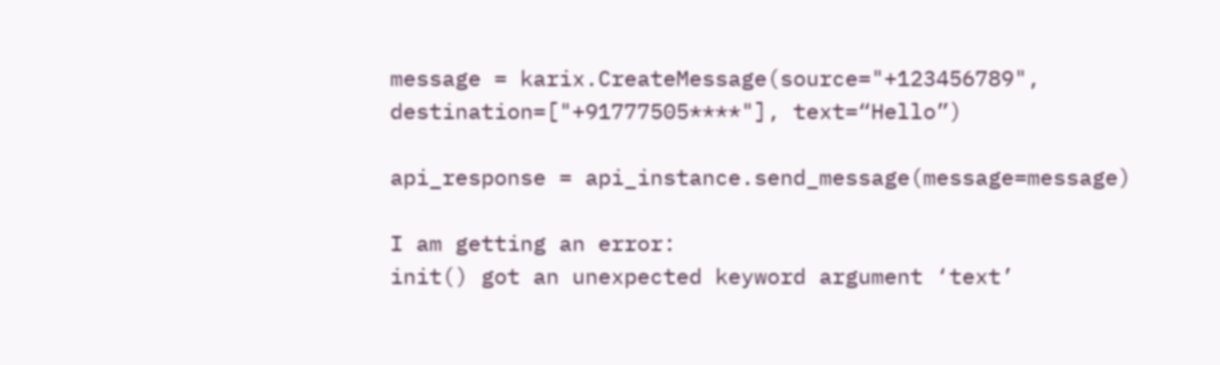message = karix.CreateMessage(source="+123456789", destination=["+91777505****"], text=“Hello”)

api_response = api_instance.send_message(message=message)

I am getting an error:
init() got an unexpected keyword argument ‘text’